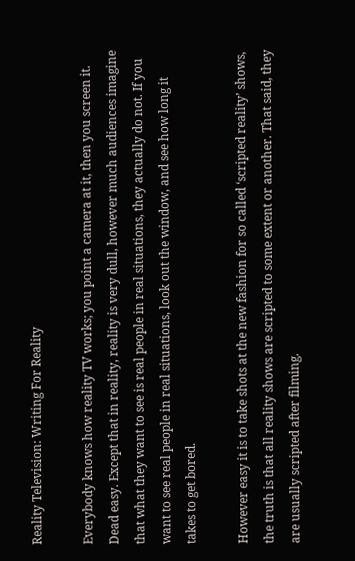Reality Television: Writing For Reality

Everybody knows how reality TV works; you point a camera at it, then you screen it. Dead easy. Except that in reality, reality is very dull, however much audiences imagine that what they want to see is real people in real situations, they actually do not. If you want to see real people in real situations, look out the window, and see how long it takes to get bored.

However easy it is to take shots at the new fashion for so called ‘scripted reality’ shows, the truth is that all reality shows are scripted to some extent or another. That said, they are usually scripted after filming.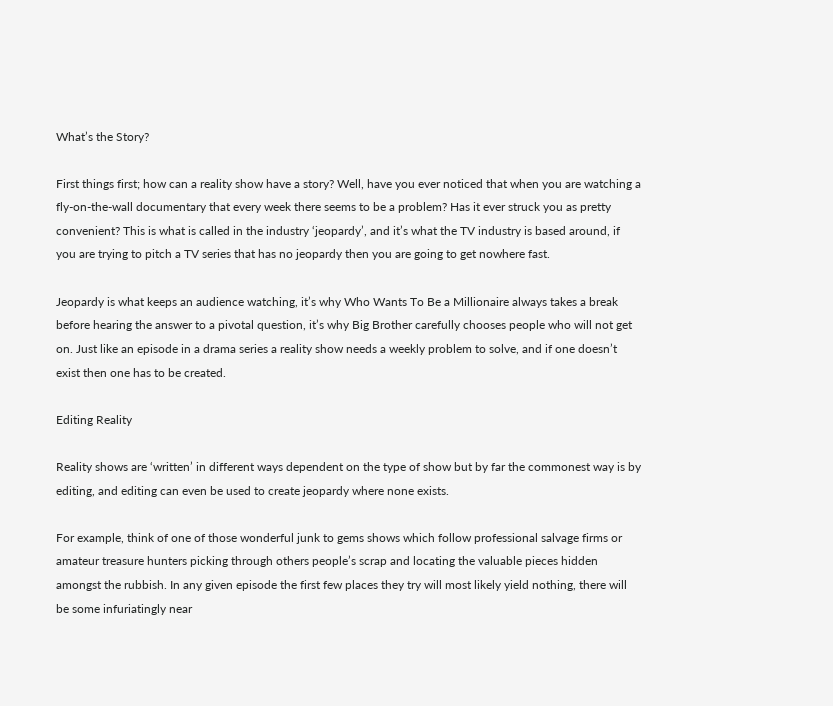What’s the Story?

First things first; how can a reality show have a story? Well, have you ever noticed that when you are watching a fly-on-the-wall documentary that every week there seems to be a problem? Has it ever struck you as pretty convenient? This is what is called in the industry ‘jeopardy’, and it’s what the TV industry is based around, if you are trying to pitch a TV series that has no jeopardy then you are going to get nowhere fast.

Jeopardy is what keeps an audience watching, it’s why Who Wants To Be a Millionaire always takes a break before hearing the answer to a pivotal question, it’s why Big Brother carefully chooses people who will not get on. Just like an episode in a drama series a reality show needs a weekly problem to solve, and if one doesn’t exist then one has to be created.

Editing Reality

Reality shows are ‘written’ in different ways dependent on the type of show but by far the commonest way is by editing, and editing can even be used to create jeopardy where none exists.

For example, think of one of those wonderful junk to gems shows which follow professional salvage firms or amateur treasure hunters picking through others people’s scrap and locating the valuable pieces hidden amongst the rubbish. In any given episode the first few places they try will most likely yield nothing, there will be some infuriatingly near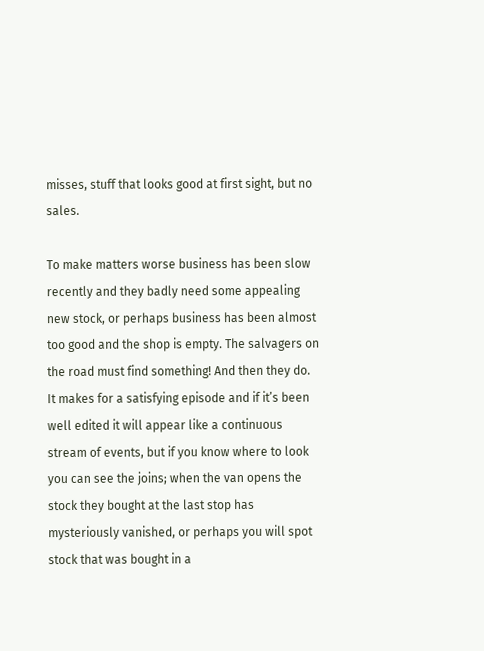misses, stuff that looks good at first sight, but no sales.

To make matters worse business has been slow recently and they badly need some appealing new stock, or perhaps business has been almost too good and the shop is empty. The salvagers on the road must find something! And then they do. It makes for a satisfying episode and if it’s been well edited it will appear like a continuous stream of events, but if you know where to look you can see the joins; when the van opens the stock they bought at the last stop has mysteriously vanished, or perhaps you will spot stock that was bought in a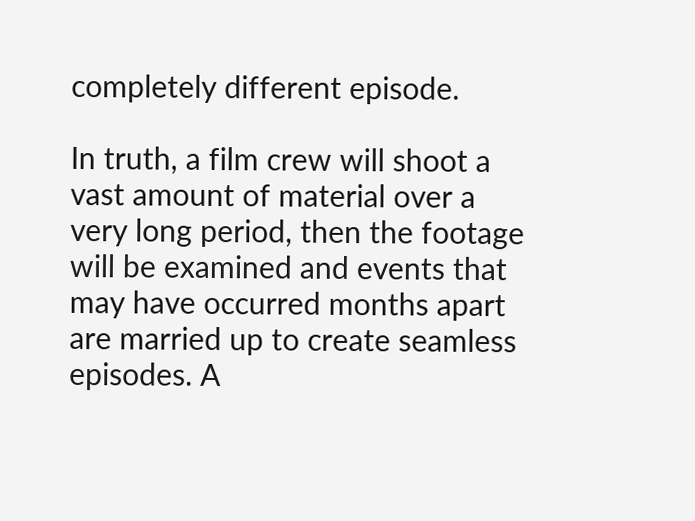completely different episode.

In truth, a film crew will shoot a vast amount of material over a very long period, then the footage will be examined and events that may have occurred months apart are married up to create seamless episodes. A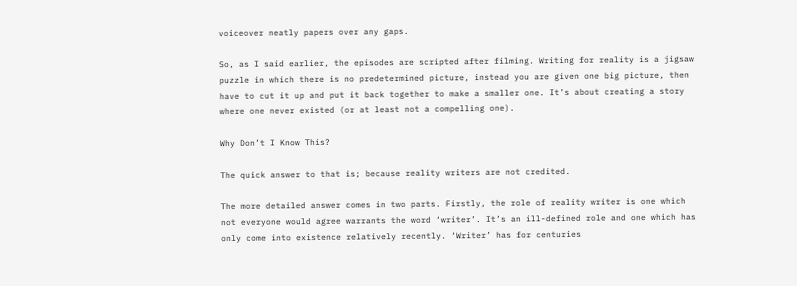voiceover neatly papers over any gaps.

So, as I said earlier, the episodes are scripted after filming. Writing for reality is a jigsaw puzzle in which there is no predetermined picture, instead you are given one big picture, then have to cut it up and put it back together to make a smaller one. It’s about creating a story where one never existed (or at least not a compelling one).

Why Don’t I Know This?

The quick answer to that is; because reality writers are not credited.

The more detailed answer comes in two parts. Firstly, the role of reality writer is one which not everyone would agree warrants the word ‘writer’. It’s an ill-defined role and one which has only come into existence relatively recently. ‘Writer’ has for centuries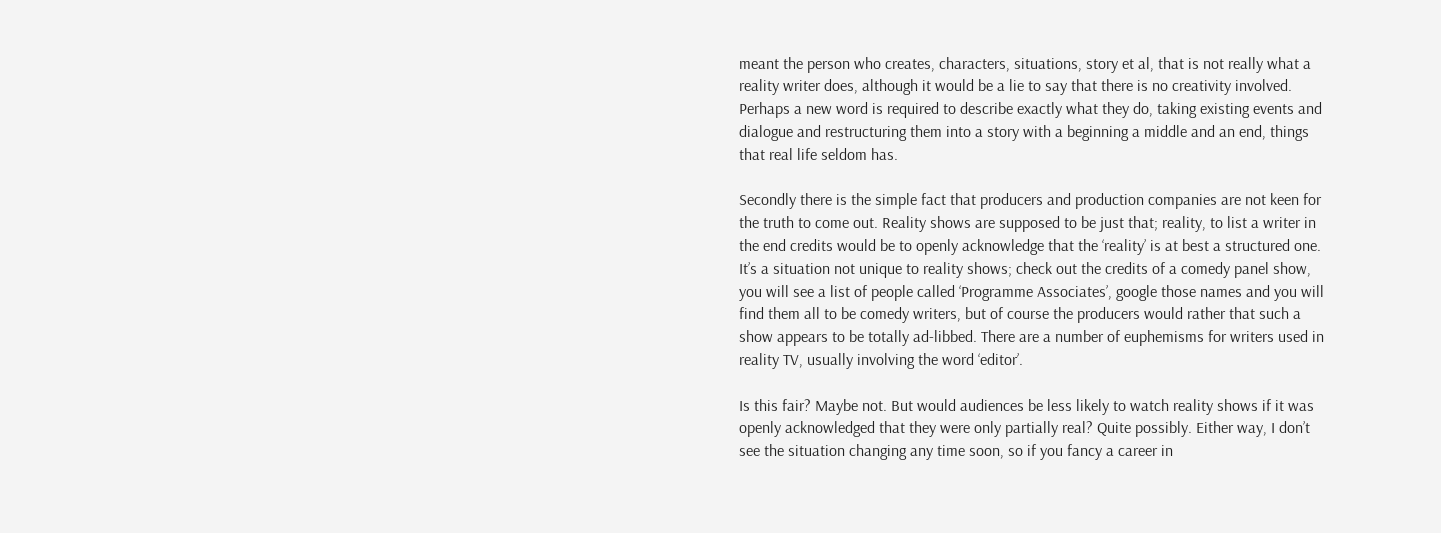meant the person who creates, characters, situations, story et al, that is not really what a reality writer does, although it would be a lie to say that there is no creativity involved. Perhaps a new word is required to describe exactly what they do, taking existing events and dialogue and restructuring them into a story with a beginning a middle and an end, things that real life seldom has.

Secondly there is the simple fact that producers and production companies are not keen for the truth to come out. Reality shows are supposed to be just that; reality, to list a writer in the end credits would be to openly acknowledge that the ‘reality’ is at best a structured one. It’s a situation not unique to reality shows; check out the credits of a comedy panel show, you will see a list of people called ‘Programme Associates’, google those names and you will find them all to be comedy writers, but of course the producers would rather that such a show appears to be totally ad-libbed. There are a number of euphemisms for writers used in reality TV, usually involving the word ‘editor’.

Is this fair? Maybe not. But would audiences be less likely to watch reality shows if it was openly acknowledged that they were only partially real? Quite possibly. Either way, I don’t see the situation changing any time soon, so if you fancy a career in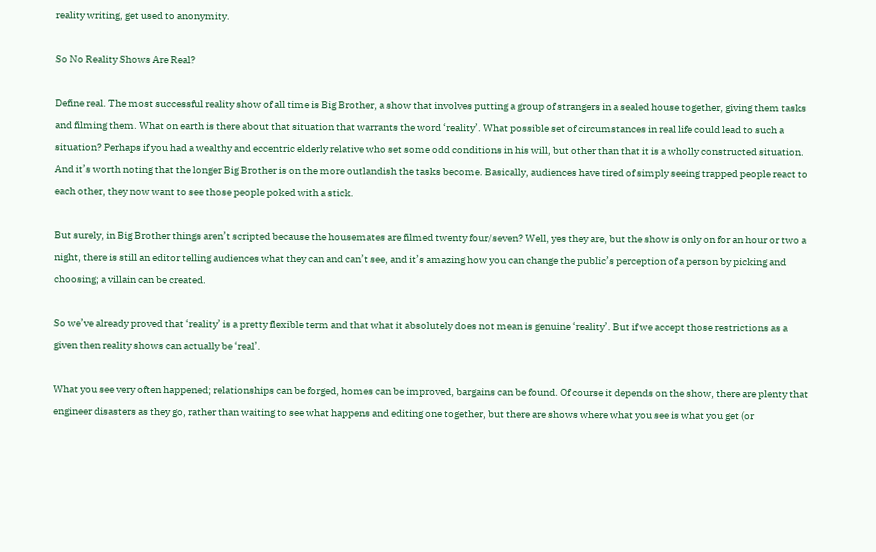reality writing, get used to anonymity.

So No Reality Shows Are Real?

Define real. The most successful reality show of all time is Big Brother, a show that involves putting a group of strangers in a sealed house together, giving them tasks and filming them. What on earth is there about that situation that warrants the word ‘reality’. What possible set of circumstances in real life could lead to such a situation? Perhaps if you had a wealthy and eccentric elderly relative who set some odd conditions in his will, but other than that it is a wholly constructed situation. And it’s worth noting that the longer Big Brother is on the more outlandish the tasks become. Basically, audiences have tired of simply seeing trapped people react to each other, they now want to see those people poked with a stick.

But surely, in Big Brother things aren’t scripted because the housemates are filmed twenty four/seven? Well, yes they are, but the show is only on for an hour or two a night, there is still an editor telling audiences what they can and can’t see, and it’s amazing how you can change the public’s perception of a person by picking and choosing; a villain can be created.

So we’ve already proved that ‘reality’ is a pretty flexible term and that what it absolutely does not mean is genuine ‘reality’. But if we accept those restrictions as a given then reality shows can actually be ‘real’.

What you see very often happened; relationships can be forged, homes can be improved, bargains can be found. Of course it depends on the show, there are plenty that engineer disasters as they go, rather than waiting to see what happens and editing one together, but there are shows where what you see is what you get (or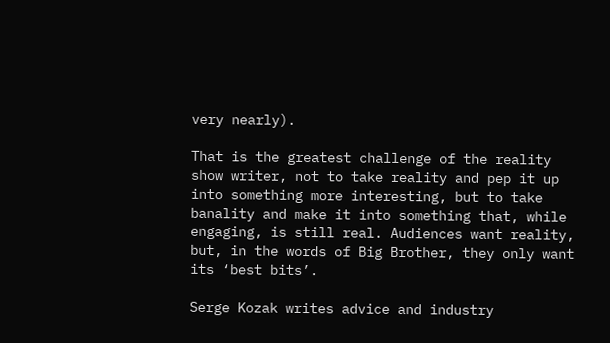very nearly).

That is the greatest challenge of the reality show writer, not to take reality and pep it up into something more interesting, but to take banality and make it into something that, while engaging, is still real. Audiences want reality, but, in the words of Big Brother, they only want its ‘best bits’.

Serge Kozak writes advice and industry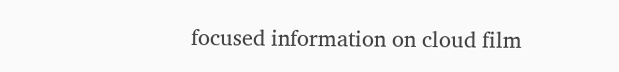focused information on cloud film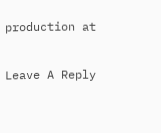production at

Leave A Reply